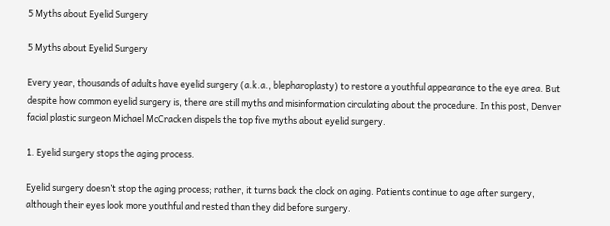5 Myths about Eyelid Surgery

5 Myths about Eyelid Surgery

Every year, thousands of adults have eyelid surgery (a.k.a., blepharoplasty) to restore a youthful appearance to the eye area. But despite how common eyelid surgery is, there are still myths and misinformation circulating about the procedure. In this post, Denver facial plastic surgeon Michael McCracken dispels the top five myths about eyelid surgery.

1. Eyelid surgery stops the aging process.

Eyelid surgery doesn’t stop the aging process; rather, it turns back the clock on aging. Patients continue to age after surgery, although their eyes look more youthful and rested than they did before surgery.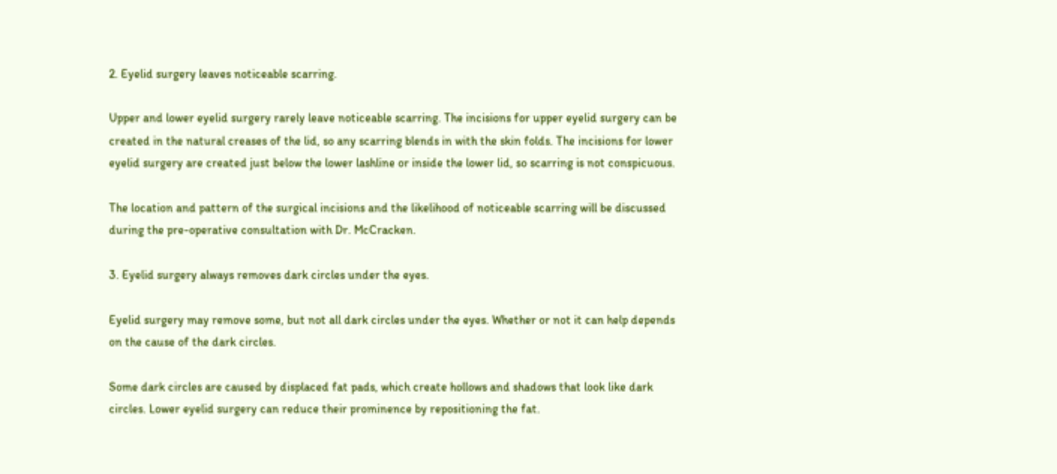2. Eyelid surgery leaves noticeable scarring.

Upper and lower eyelid surgery rarely leave noticeable scarring. The incisions for upper eyelid surgery can be created in the natural creases of the lid, so any scarring blends in with the skin folds. The incisions for lower eyelid surgery are created just below the lower lashline or inside the lower lid, so scarring is not conspicuous.

The location and pattern of the surgical incisions and the likelihood of noticeable scarring will be discussed during the pre-operative consultation with Dr. McCracken.

3. Eyelid surgery always removes dark circles under the eyes.

Eyelid surgery may remove some, but not all dark circles under the eyes. Whether or not it can help depends on the cause of the dark circles.

Some dark circles are caused by displaced fat pads, which create hollows and shadows that look like dark circles. Lower eyelid surgery can reduce their prominence by repositioning the fat.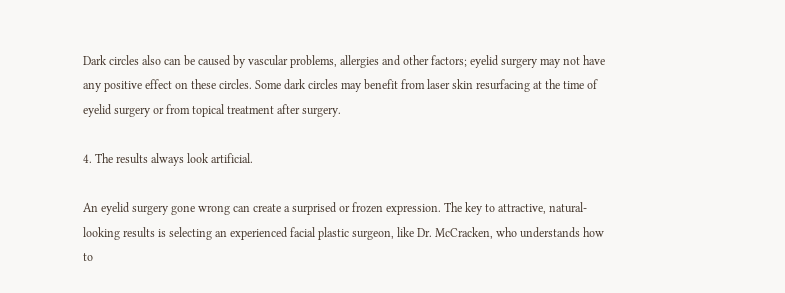Dark circles also can be caused by vascular problems, allergies and other factors; eyelid surgery may not have any positive effect on these circles. Some dark circles may benefit from laser skin resurfacing at the time of eyelid surgery or from topical treatment after surgery.

4. The results always look artificial.

An eyelid surgery gone wrong can create a surprised or frozen expression. The key to attractive, natural-looking results is selecting an experienced facial plastic surgeon, like Dr. McCracken, who understands how to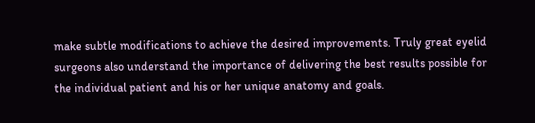make subtle modifications to achieve the desired improvements. Truly great eyelid surgeons also understand the importance of delivering the best results possible for the individual patient and his or her unique anatomy and goals.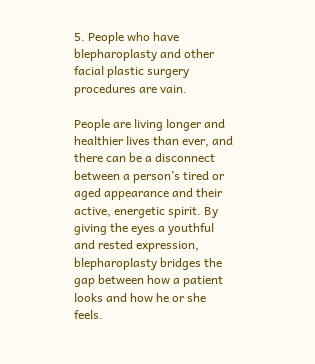5. People who have blepharoplasty and other facial plastic surgery procedures are vain.

People are living longer and healthier lives than ever, and there can be a disconnect between a person’s tired or aged appearance and their active, energetic spirit. By giving the eyes a youthful and rested expression, blepharoplasty bridges the gap between how a patient looks and how he or she feels.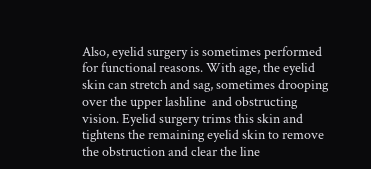Also, eyelid surgery is sometimes performed for functional reasons. With age, the eyelid skin can stretch and sag, sometimes drooping over the upper lashline  and obstructing vision. Eyelid surgery trims this skin and tightens the remaining eyelid skin to remove the obstruction and clear the line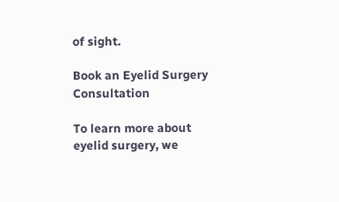of sight.

Book an Eyelid Surgery Consultation

To learn more about eyelid surgery, we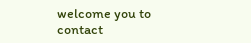welcome you to contact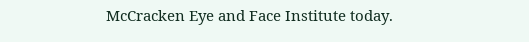McCracken Eye and Face Institute today.